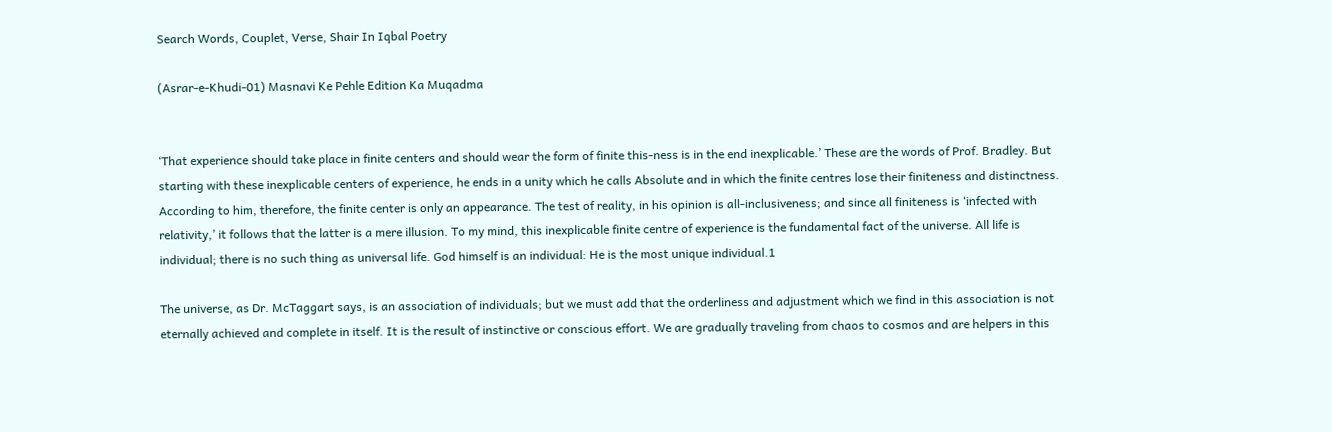Search Words, Couplet, Verse, Shair In Iqbal Poetry

(Asrar-e-Khudi-01) Masnavi Ke Pehle Edition Ka Muqadma


‘That experience should take place in finite centers and should wear the form of finite this‐ness is in the end inexplicable.’ These are the words of Prof. Bradley. But starting with these inexplicable centers of experience, he ends in a unity which he calls Absolute and in which the finite centres lose their finiteness and distinctness. According to him, therefore, the finite center is only an appearance. The test of reality, in his opinion is all‐inclusiveness; and since all finiteness is ‘infected with relativity,’ it follows that the latter is a mere illusion. To my mind, this inexplicable finite centre of experience is the fundamental fact of the universe. All life is individual; there is no such thing as universal life. God himself is an individual: He is the most unique individual.1

The universe, as Dr. McTaggart says, is an association of individuals; but we must add that the orderliness and adjustment which we find in this association is not eternally achieved and complete in itself. It is the result of instinctive or conscious effort. We are gradually traveling from chaos to cosmos and are helpers in this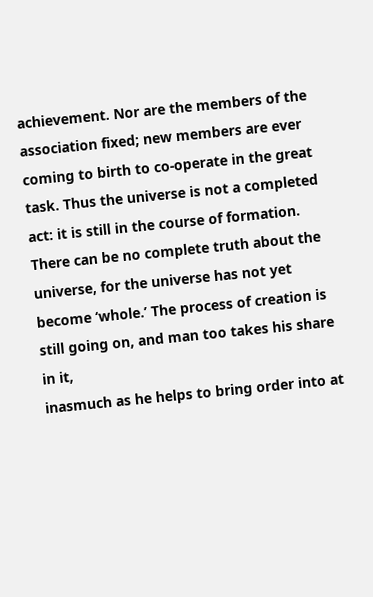achievement. Nor are the members of the association fixed; new members are ever coming to birth to co‐operate in the great task. Thus the universe is not a completed act: it is still in the course of formation. There can be no complete truth about the universe, for the universe has not yet become ‘whole.’ The process of creation is still going on, and man too takes his share in it,
inasmuch as he helps to bring order into at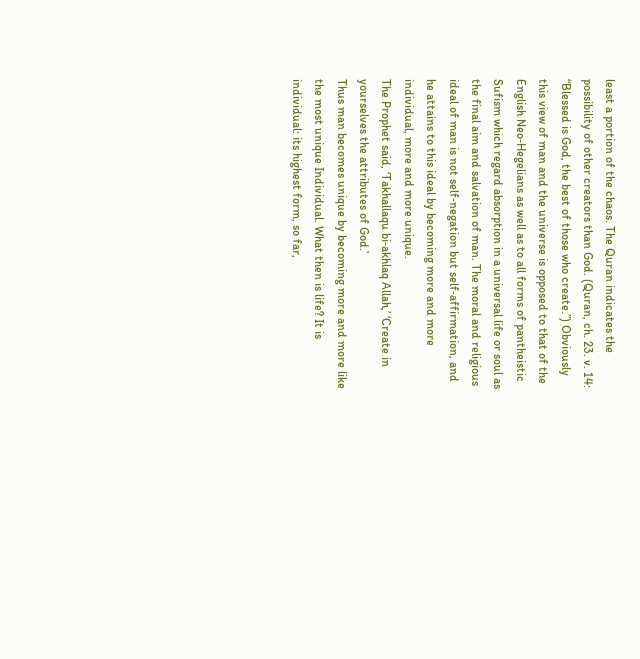least a portion of the chaos. The Quran indicates the possibility of other creators than God. (Quran, ch. 23. v. 14: “Blessed is God, the best of those who create.”) Obviously this view of man and the universe is opposed to that of the English Neo‐Hegelians as well as to all forms of pantheistic Sufism which regard absorption in a universal life or soul as the final aim and salvation of man. The moral and religious ideal of man is not self‐negation but self‐affirmation, and he attains to this ideal by becoming more and more individual, more and more unique.
The Prophet said, ‘Takhallaqu bi‐akhlaq Allah,’ ‘Create in yourselves the attributes of God.’
Thus man becomes unique by becoming more and more like the most unique Individual. What then is life? It is individual: its highest form, so far,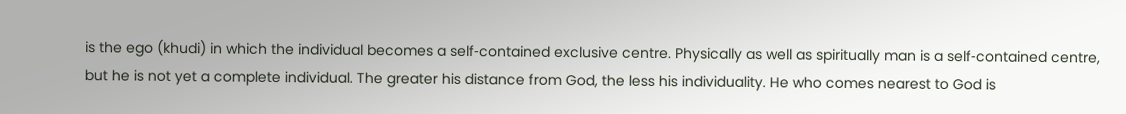is the ego (khudi) in which the individual becomes a self‐contained exclusive centre. Physically as well as spiritually man is a self‐contained centre, but he is not yet a complete individual. The greater his distance from God, the less his individuality. He who comes nearest to God is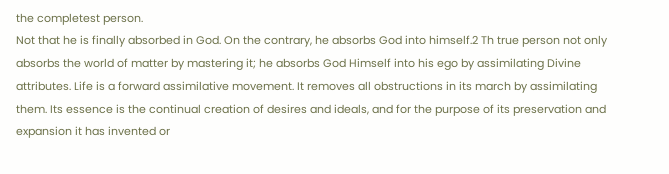the completest person.
Not that he is finally absorbed in God. On the contrary, he absorbs God into himself.2 Th true person not only absorbs the world of matter by mastering it; he absorbs God Himself into his ego by assimilating Divine attributes. Life is a forward assimilative movement. It removes all obstructions in its march by assimilating them. Its essence is the continual creation of desires and ideals, and for the purpose of its preservation and expansion it has invented or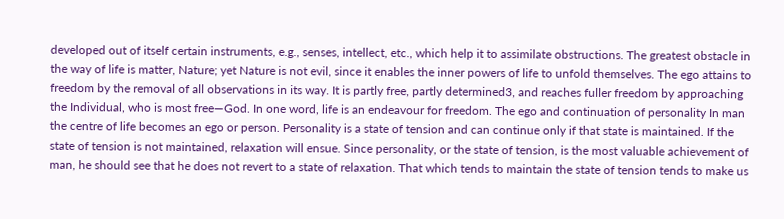developed out of itself certain instruments, e.g., senses, intellect, etc., which help it to assimilate obstructions. The greatest obstacle in the way of life is matter, Nature; yet Nature is not evil, since it enables the inner powers of life to unfold themselves. The ego attains to freedom by the removal of all observations in its way. It is partly free, partly determined3, and reaches fuller freedom by approaching the Individual, who is most free—God. In one word, life is an endeavour for freedom. The ego and continuation of personality In man the centre of life becomes an ego or person. Personality is a state of tension and can continue only if that state is maintained. If the state of tension is not maintained, relaxation will ensue. Since personality, or the state of tension, is the most valuable achievement of man, he should see that he does not revert to a state of relaxation. That which tends to maintain the state of tension tends to make us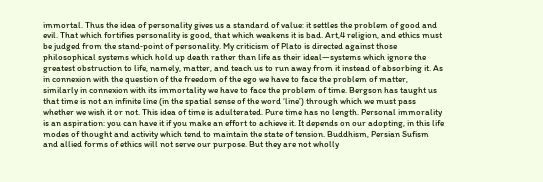immortal. Thus the idea of personality gives us a standard of value: it settles the problem of good and evil. That which fortifies personality is good, that which weakens it is bad. Art,4 religion, and ethics must be judged from the stand‐point of personality. My criticism of Plato is directed against those philosophical systems which hold up death rather than life as their ideal—systems which ignore the greatest obstruction to life, namely, matter, and teach us to run away from it instead of absorbing it. As in connexion with the question of the freedom of the ego we have to face the problem of matter, similarly in connexion with its immortality we have to face the problem of time. Bergson has taught us that time is not an infinite line (in the spatial sense of the word ‘line’) through which we must pass whether we wish it or not. This idea of time is adulterated. Pure time has no length. Personal immorality is an aspiration: you can have it if you make an effort to achieve it. It depends on our adopting, in this life modes of thought and activity which tend to maintain the state of tension. Buddhism, Persian Sufism and allied forms of ethics will not serve our purpose. But they are not wholly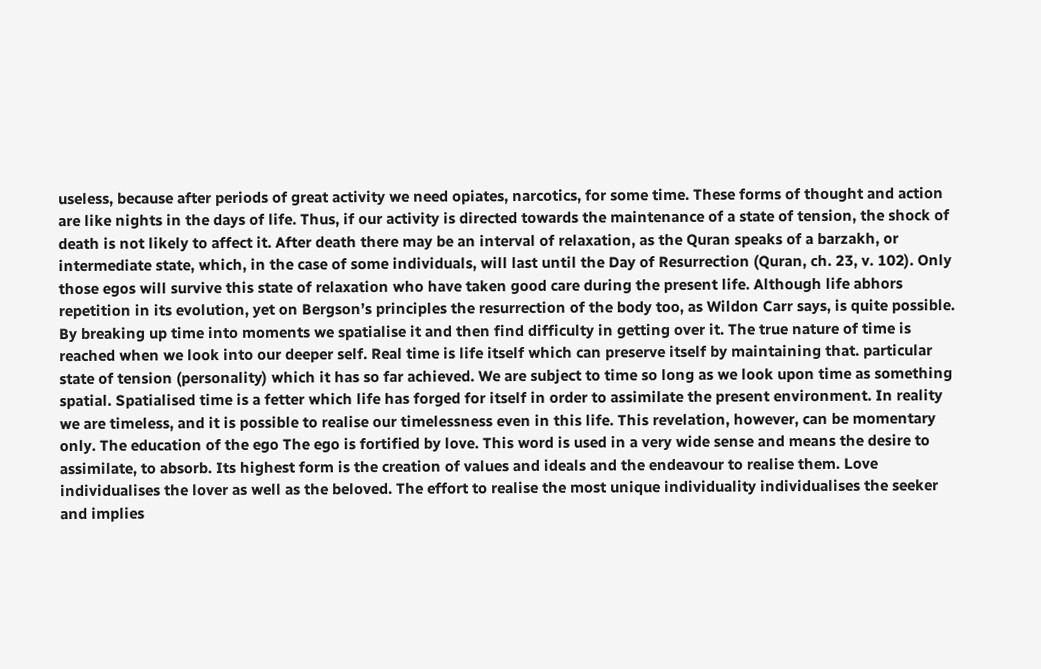useless, because after periods of great activity we need opiates, narcotics, for some time. These forms of thought and action are like nights in the days of life. Thus, if our activity is directed towards the maintenance of a state of tension, the shock of death is not likely to affect it. After death there may be an interval of relaxation, as the Quran speaks of a barzakh, or intermediate state, which, in the case of some individuals, will last until the Day of Resurrection (Quran, ch. 23, v. 102). Only those egos will survive this state of relaxation who have taken good care during the present life. Although life abhors repetition in its evolution, yet on Bergson’s principles the resurrection of the body too, as Wildon Carr says, is quite possible. By breaking up time into moments we spatialise it and then find difficulty in getting over it. The true nature of time is reached when we look into our deeper self. Real time is life itself which can preserve itself by maintaining that. particular state of tension (personality) which it has so far achieved. We are subject to time so long as we look upon time as something spatial. Spatialised time is a fetter which life has forged for itself in order to assimilate the present environment. In reality we are timeless, and it is possible to realise our timelessness even in this life. This revelation, however, can be momentary only. The education of the ego The ego is fortified by love. This word is used in a very wide sense and means the desire to assimilate, to absorb. Its highest form is the creation of values and ideals and the endeavour to realise them. Love individualises the lover as well as the beloved. The effort to realise the most unique individuality individualises the seeker and implies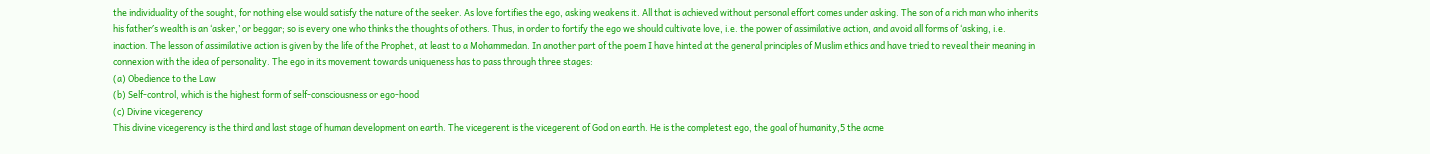the individuality of the sought, for nothing else would satisfy the nature of the seeker. As love fortifies the ego, asking weakens it. All that is achieved without personal effort comes under asking. The son of a rich man who inherits his fatherʹs wealth is an ‘asker,’ or beggar; so is every one who thinks the thoughts of others. Thus, in order to fortify the ego we should cultivate love, i.e. the power of assimilative action, and avoid all forms of ‘asking, i.e. inaction. The lesson of assimilative action is given by the life of the Prophet, at least to a Mohammedan. In another part of the poem I have hinted at the general principles of Muslim ethics and have tried to reveal their meaning in connexion with the idea of personality. The ego in its movement towards uniqueness has to pass through three stages:
(a) Obedience to the Law
(b) Self‐control, which is the highest form of self‐consciousness or ego‐hood
(c) Divine vicegerency
This divine vicegerency is the third and last stage of human development on earth. The vicegerent is the vicegerent of God on earth. He is the completest ego, the goal of humanity,5 the acme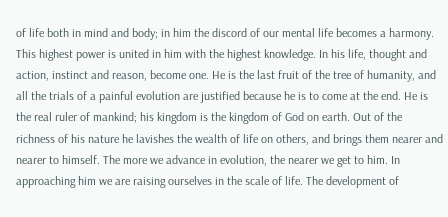of life both in mind and body; in him the discord of our mental life becomes a harmony. This highest power is united in him with the highest knowledge. In his life, thought and action, instinct and reason, become one. He is the last fruit of the tree of humanity, and all the trials of a painful evolution are justified because he is to come at the end. He is the real ruler of mankind; his kingdom is the kingdom of God on earth. Out of the richness of his nature he lavishes the wealth of life on others, and brings them nearer and nearer to himself. The more we advance in evolution, the nearer we get to him. In approaching him we are raising ourselves in the scale of life. The development of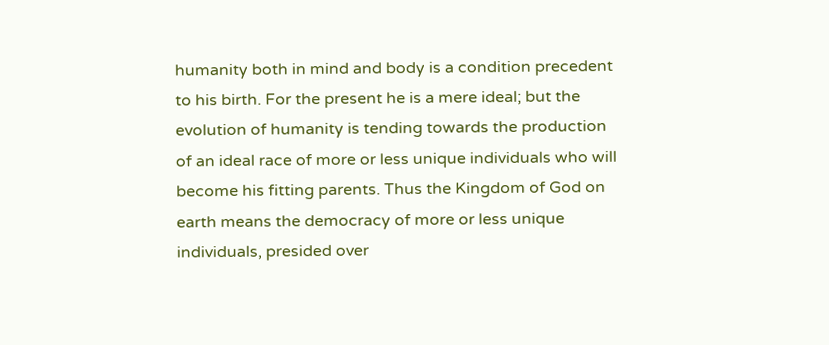humanity both in mind and body is a condition precedent to his birth. For the present he is a mere ideal; but the evolution of humanity is tending towards the production of an ideal race of more or less unique individuals who will become his fitting parents. Thus the Kingdom of God on earth means the democracy of more or less unique individuals, presided over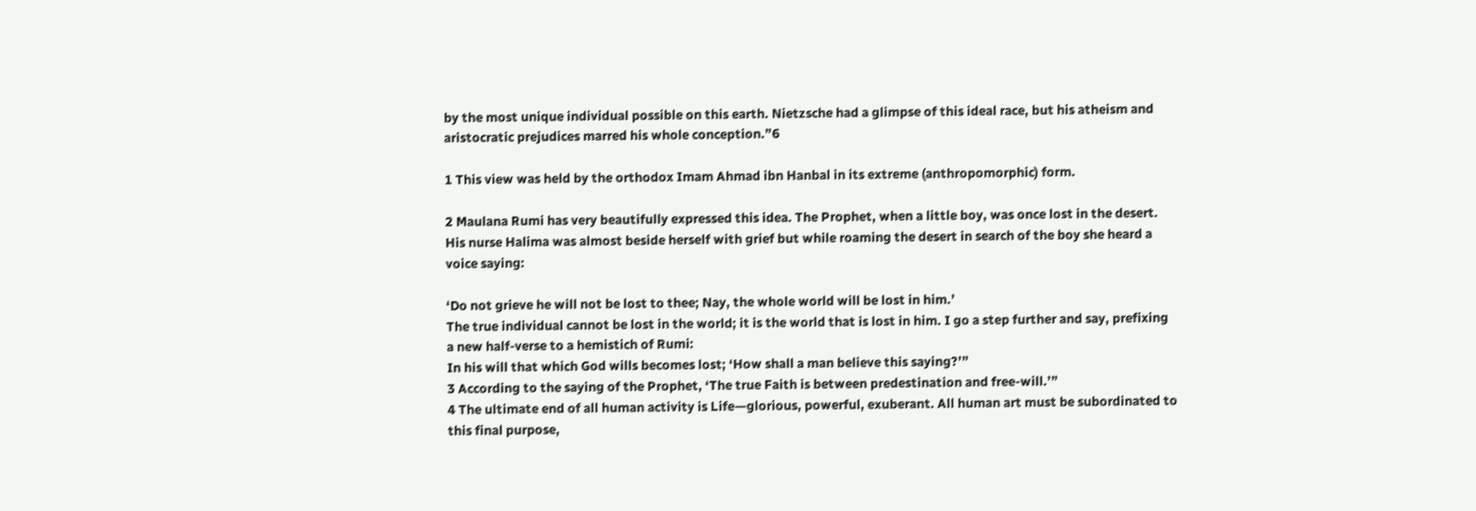by the most unique individual possible on this earth. Nietzsche had a glimpse of this ideal race, but his atheism and aristocratic prejudices marred his whole conception.”6

1 This view was held by the orthodox Imam Ahmad ibn Hanbal in its extreme (anthropomorphic) form.

2 Maulana Rumi has very beautifully expressed this idea. The Prophet, when a little boy, was once lost in the desert. His nurse Halima was almost beside herself with grief but while roaming the desert in search of the boy she heard a voice saying:

‘Do not grieve he will not be lost to thee; Nay, the whole world will be lost in him.’
The true individual cannot be lost in the world; it is the world that is lost in him. I go a step further and say, prefixing a new half‐verse to a hemistich of Rumi:
In his will that which God wills becomes lost; ‘How shall a man believe this saying?’”
3 According to the saying of the Prophet, ‘The true Faith is between predestination and free‐will.’”
4 The ultimate end of all human activity is Life—glorious, powerful, exuberant. All human art must be subordinated to this final purpose,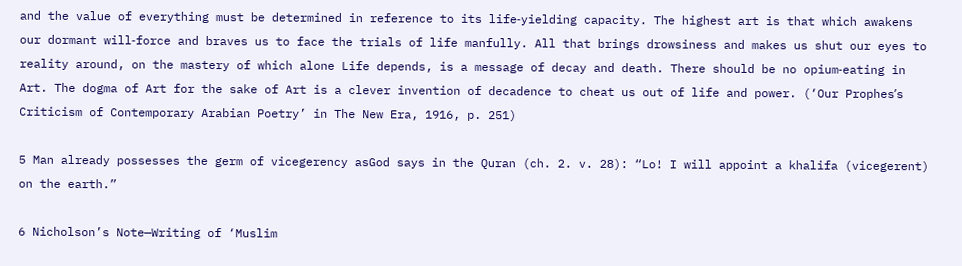and the value of everything must be determined in reference to its life‐yielding capacity. The highest art is that which awakens our dormant will‐force and braves us to face the trials of life manfully. All that brings drowsiness and makes us shut our eyes to reality around, on the mastery of which alone Life depends, is a message of decay and death. There should be no opium‐eating in Art. The dogma of Art for the sake of Art is a clever invention of decadence to cheat us out of life and power. (‘Our Prophesʹs Criticism of Contemporary Arabian Poetry’ in The New Era, 1916, p. 251)

5 Man already possesses the germ of vicegerency asGod says in the Quran (ch. 2. v. 28): “Lo! I will appoint a khalifa (vicegerent) on the earth.”

6 Nicholson’s Note—Writing of ‘Muslim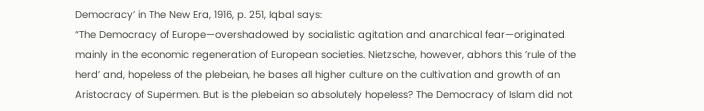Democracy’ in The New Era, 1916, p. 251, Iqbal says:
“The Democracy of Europe—overshadowed by socialistic agitation and anarchical fear—originated mainly in the economic regeneration of European societies. Nietzsche, however, abhors this ’rule of the herd’ and, hopeless of the plebeian, he bases all higher culture on the cultivation and growth of an Aristocracy of Supermen. But is the plebeian so absolutely hopeless? The Democracy of Islam did not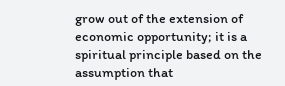grow out of the extension of economic opportunity; it is a spiritual principle based on the assumption that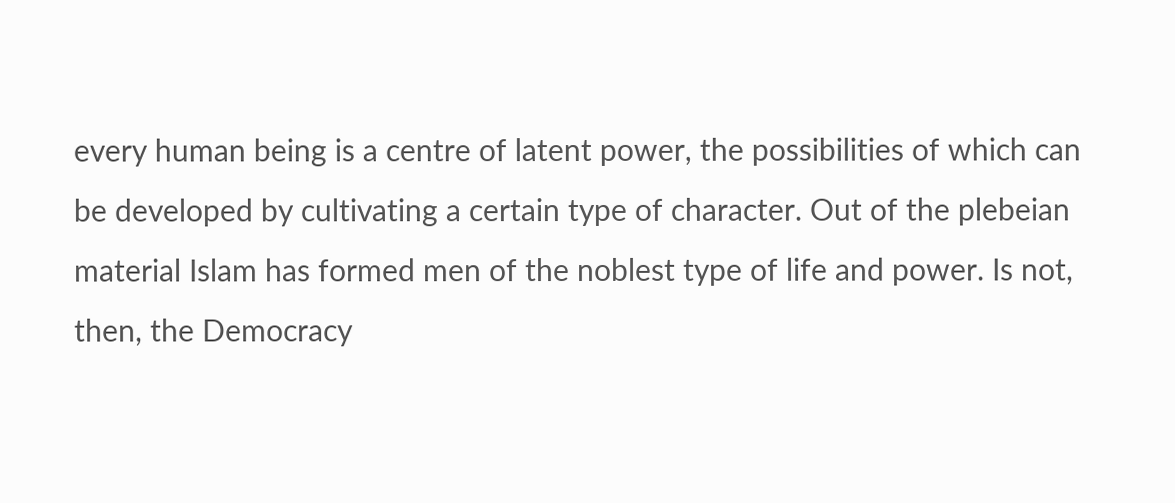every human being is a centre of latent power, the possibilities of which can be developed by cultivating a certain type of character. Out of the plebeian material Islam has formed men of the noblest type of life and power. Is not, then, the Democracy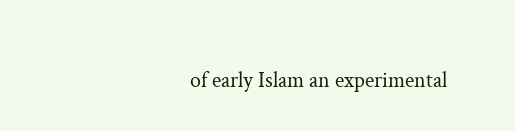of early Islam an experimental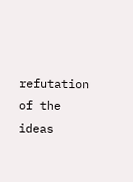refutation of the ideas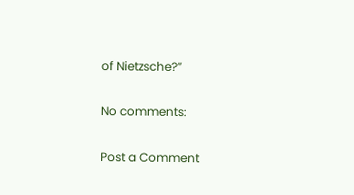of Nietzsche?”

No comments:

Post a Comment